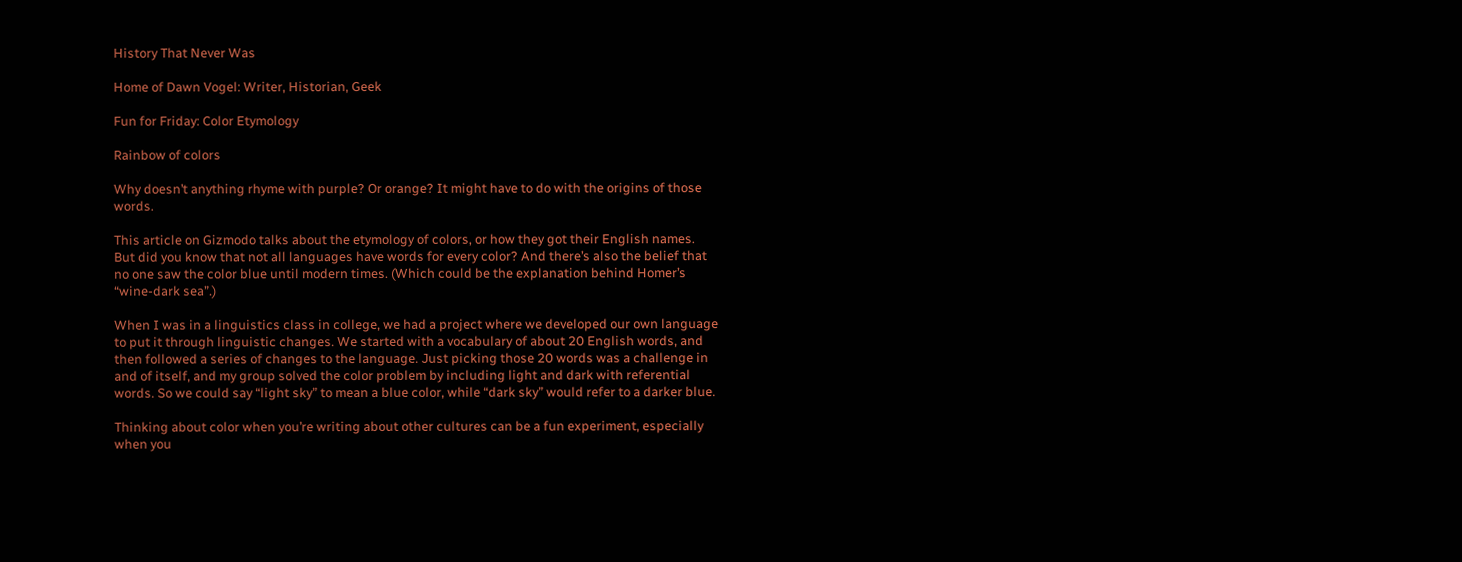History That Never Was

Home of Dawn Vogel: Writer, Historian, Geek

Fun for Friday: Color Etymology

Rainbow of colors

Why doesn’t anything rhyme with purple? Or orange? It might have to do with the origins of those words.

This article on Gizmodo talks about the etymology of colors, or how they got their English names. But did you know that not all languages have words for every color? And there’s also the belief that no one saw the color blue until modern times. (Which could be the explanation behind Homer’s “wine-dark sea”.)

When I was in a linguistics class in college, we had a project where we developed our own language to put it through linguistic changes. We started with a vocabulary of about 20 English words, and then followed a series of changes to the language. Just picking those 20 words was a challenge in and of itself, and my group solved the color problem by including light and dark with referential words. So we could say “light sky” to mean a blue color, while “dark sky” would refer to a darker blue.

Thinking about color when you’re writing about other cultures can be a fun experiment, especially when you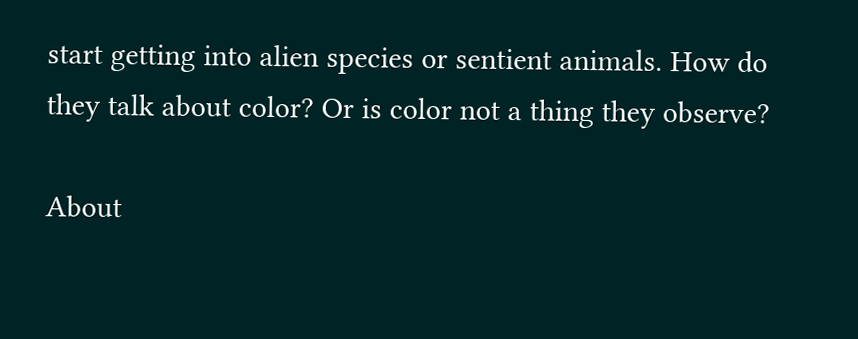start getting into alien species or sentient animals. How do they talk about color? Or is color not a thing they observe?

About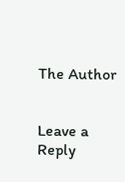The Author


Leave a Reply